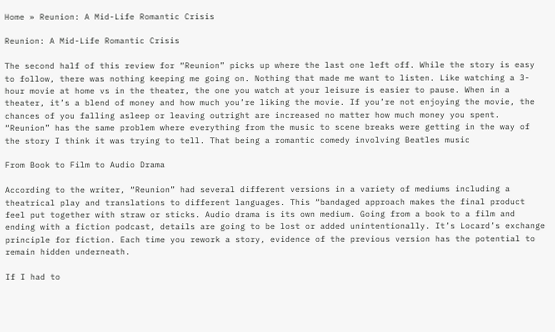Home » Reunion: A Mid-Life Romantic Crisis

Reunion: A Mid-Life Romantic Crisis

The second half of this review for “Reunion” picks up where the last one left off. While the story is easy to follow, there was nothing keeping me going on. Nothing that made me want to listen. Like watching a 3-hour movie at home vs in the theater, the one you watch at your leisure is easier to pause. When in a theater, it’s a blend of money and how much you’re liking the movie. If you’re not enjoying the movie, the chances of you falling asleep or leaving outright are increased no matter how much money you spent. “Reunion” has the same problem where everything from the music to scene breaks were getting in the way of the story I think it was trying to tell. That being a romantic comedy involving Beatles music

From Book to Film to Audio Drama

According to the writer, “Reunion” had several different versions in a variety of mediums including a theatrical play and translations to different languages. This “bandaged approach makes the final product feel put together with straw or sticks. Audio drama is its own medium. Going from a book to a film and ending with a fiction podcast, details are going to be lost or added unintentionally. It’s Locard’s exchange principle for fiction. Each time you rework a story, evidence of the previous version has the potential to remain hidden underneath.

If I had to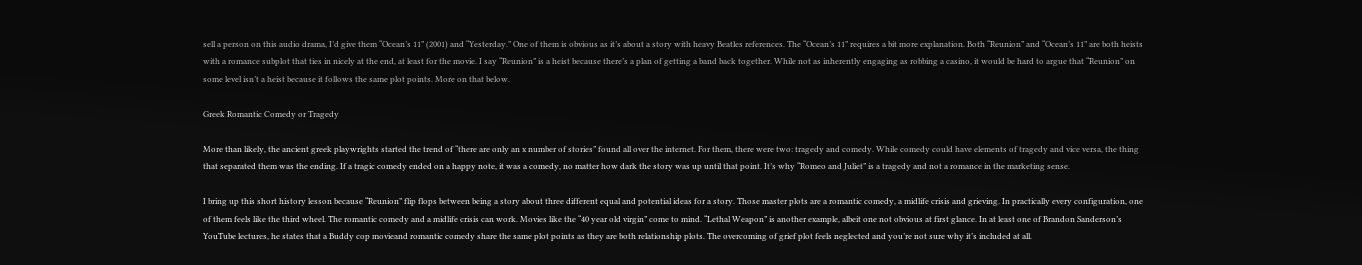sell a person on this audio drama, I’d give them “Ocean’s 11” (2001) and “Yesterday.” One of them is obvious as it’s about a story with heavy Beatles references. The “Ocean’s 11” requires a bit more explanation. Both “Reunion” and “Ocean’s 11” are both heists with a romance subplot that ties in nicely at the end, at least for the movie. I say “Reunion” is a heist because there’s a plan of getting a band back together. While not as inherently engaging as robbing a casino, it would be hard to argue that “Reunion” on some level isn’t a heist because it follows the same plot points. More on that below.

Greek Romantic Comedy or Tragedy

More than likely, the ancient greek playwrights started the trend of “there are only an x number of stories” found all over the internet. For them, there were two: tragedy and comedy. While comedy could have elements of tragedy and vice versa, the thing that separated them was the ending. If a tragic comedy ended on a happy note, it was a comedy, no matter how dark the story was up until that point. It’s why “Romeo and Juliet” is a tragedy and not a romance in the marketing sense.

I bring up this short history lesson because “Reunion” flip flops between being a story about three different equal and potential ideas for a story. Those master plots are a romantic comedy, a midlife crisis and grieving. In practically every configuration, one of them feels like the third wheel. The romantic comedy and a midlife crisis can work. Movies like the “40 year old virgin” come to mind. “Lethal Weapon” is another example, albeit one not obvious at first glance. In at least one of Brandon Sanderson’s YouTube lectures, he states that a Buddy cop movieand romantic comedy share the same plot points as they are both relationship plots. The overcoming of grief plot feels neglected and you’re not sure why it’s included at all.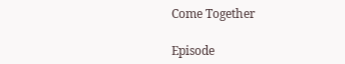Come Together

Episode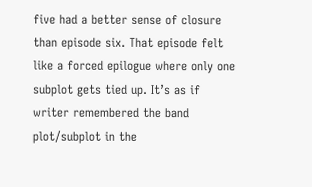five had a better sense of closure than episode six. That episode felt like a forced epilogue where only one subplot gets tied up. It’s as if writer remembered the band plot/subplot in the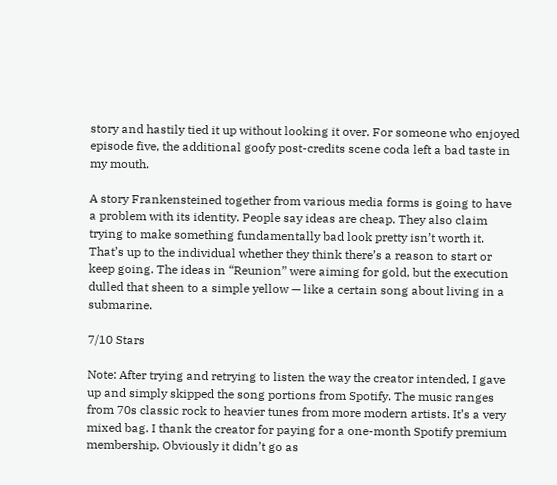story and hastily tied it up without looking it over. For someone who enjoyed episode five, the additional goofy post-credits scene coda left a bad taste in my mouth.

A story Frankensteined together from various media forms is going to have a problem with its identity. People say ideas are cheap. They also claim trying to make something fundamentally bad look pretty isn’t worth it. That’s up to the individual whether they think there’s a reason to start or keep going. The ideas in “Reunion” were aiming for gold, but the execution dulled that sheen to a simple yellow — like a certain song about living in a submarine.

7/10 Stars

Note: After trying and retrying to listen the way the creator intended, I gave up and simply skipped the song portions from Spotify. The music ranges from 70s classic rock to heavier tunes from more modern artists. It’s a very mixed bag. I thank the creator for paying for a one-month Spotify premium membership. Obviously it didn’t go as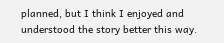planned, but I think I enjoyed and understood the story better this way.